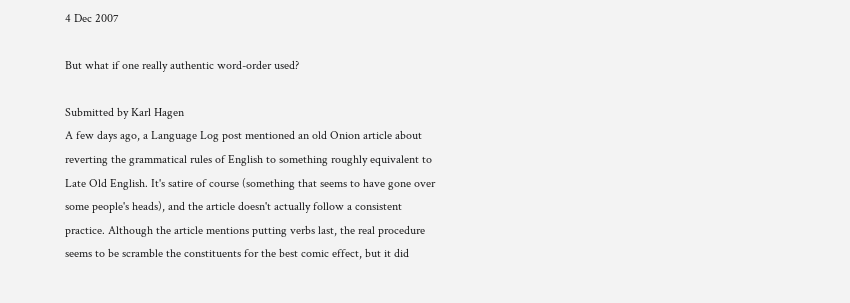4 Dec 2007

But what if one really authentic word-order used?

Submitted by Karl Hagen
A few days ago, a Language Log post mentioned an old Onion article about reverting the grammatical rules of English to something roughly equivalent to Late Old English. It's satire of course (something that seems to have gone over some people's heads), and the article doesn't actually follow a consistent practice. Although the article mentions putting verbs last, the real procedure seems to be scramble the constituents for the best comic effect, but it did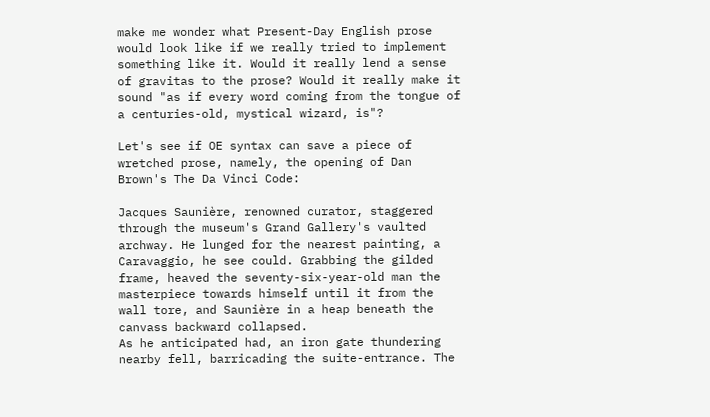make me wonder what Present-Day English prose would look like if we really tried to implement something like it. Would it really lend a sense of gravitas to the prose? Would it really make it sound "as if every word coming from the tongue of a centuries-old, mystical wizard, is"?

Let's see if OE syntax can save a piece of wretched prose, namely, the opening of Dan Brown's The Da Vinci Code:

Jacques Saunière, renowned curator, staggered through the museum's Grand Gallery's vaulted archway. He lunged for the nearest painting, a Caravaggio, he see could. Grabbing the gilded frame, heaved the seventy-six-year-old man the masterpiece towards himself until it from the wall tore, and Saunière in a heap beneath the canvass backward collapsed.
As he anticipated had, an iron gate thundering nearby fell, barricading the suite-entrance. The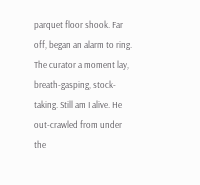parquet floor shook. Far off, began an alarm to ring.
The curator a moment lay, breath-gasping, stock-taking. Still am I alive. He out-crawled from under the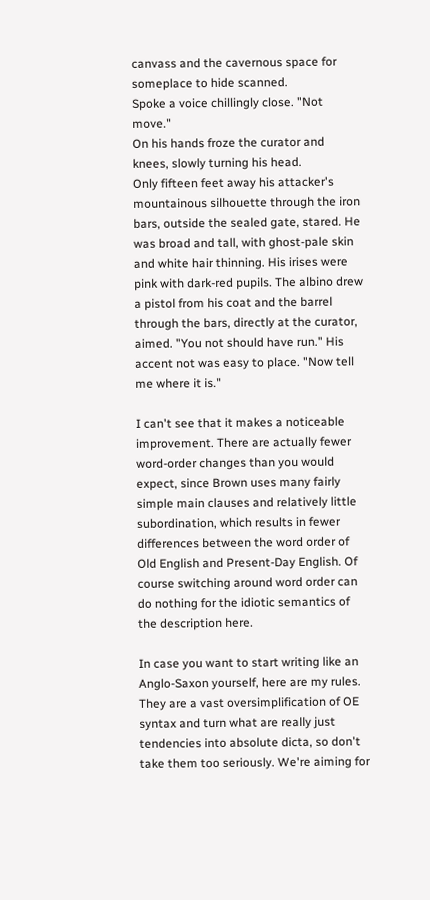canvass and the cavernous space for someplace to hide scanned.
Spoke a voice chillingly close. "Not move."
On his hands froze the curator and knees, slowly turning his head.
Only fifteen feet away his attacker's mountainous silhouette through the iron bars, outside the sealed gate, stared. He was broad and tall, with ghost-pale skin and white hair thinning. His irises were pink with dark-red pupils. The albino drew a pistol from his coat and the barrel through the bars, directly at the curator, aimed. "You not should have run." His accent not was easy to place. "Now tell me where it is."

I can't see that it makes a noticeable improvement. There are actually fewer word-order changes than you would expect, since Brown uses many fairly simple main clauses and relatively little subordination, which results in fewer differences between the word order of Old English and Present-Day English. Of course switching around word order can do nothing for the idiotic semantics of the description here.

In case you want to start writing like an Anglo-Saxon yourself, here are my rules. They are a vast oversimplification of OE syntax and turn what are really just tendencies into absolute dicta, so don't take them too seriously. We're aiming for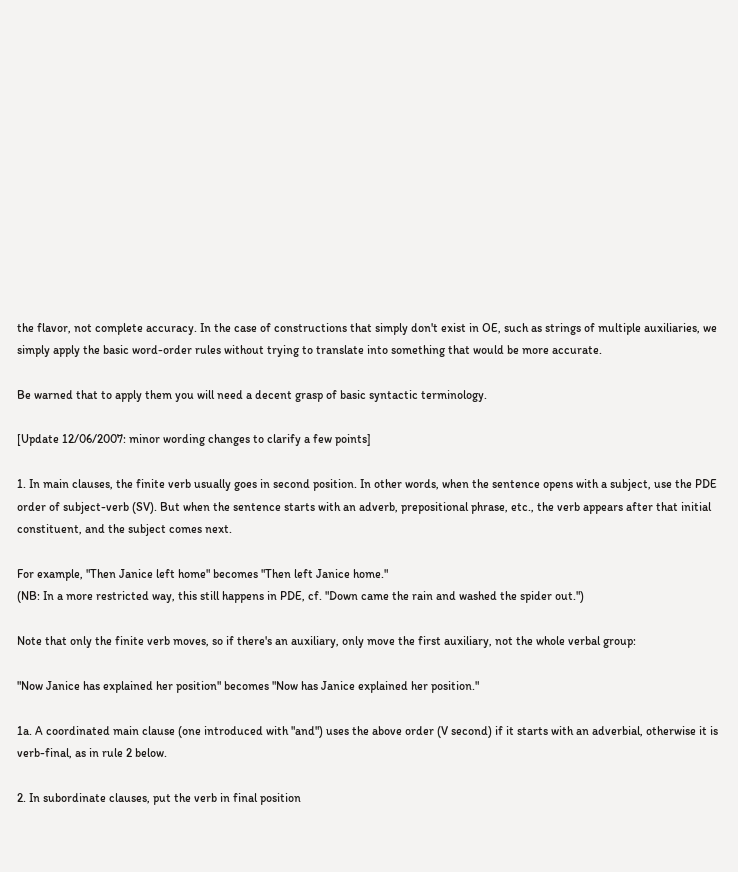the flavor, not complete accuracy. In the case of constructions that simply don't exist in OE, such as strings of multiple auxiliaries, we simply apply the basic word-order rules without trying to translate into something that would be more accurate.

Be warned that to apply them you will need a decent grasp of basic syntactic terminology.

[Update 12/06/2007: minor wording changes to clarify a few points]

1. In main clauses, the finite verb usually goes in second position. In other words, when the sentence opens with a subject, use the PDE order of subject-verb (SV). But when the sentence starts with an adverb, prepositional phrase, etc., the verb appears after that initial constituent, and the subject comes next.

For example, "Then Janice left home" becomes "Then left Janice home."
(NB: In a more restricted way, this still happens in PDE, cf. "Down came the rain and washed the spider out.")

Note that only the finite verb moves, so if there's an auxiliary, only move the first auxiliary, not the whole verbal group:

"Now Janice has explained her position" becomes "Now has Janice explained her position."

1a. A coordinated main clause (one introduced with "and") uses the above order (V second) if it starts with an adverbial, otherwise it is verb-final, as in rule 2 below.

2. In subordinate clauses, put the verb in final position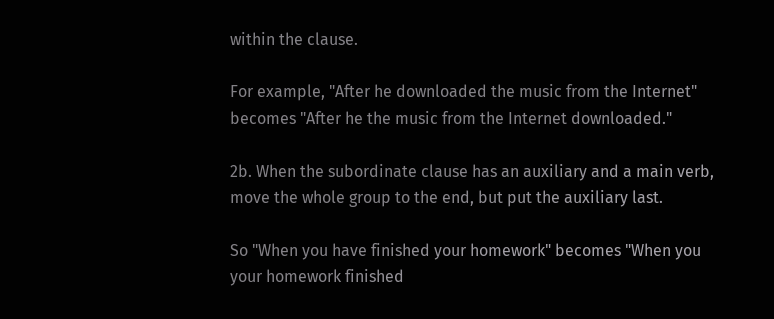within the clause.

For example, "After he downloaded the music from the Internet" becomes "After he the music from the Internet downloaded."

2b. When the subordinate clause has an auxiliary and a main verb, move the whole group to the end, but put the auxiliary last.

So "When you have finished your homework" becomes "When you your homework finished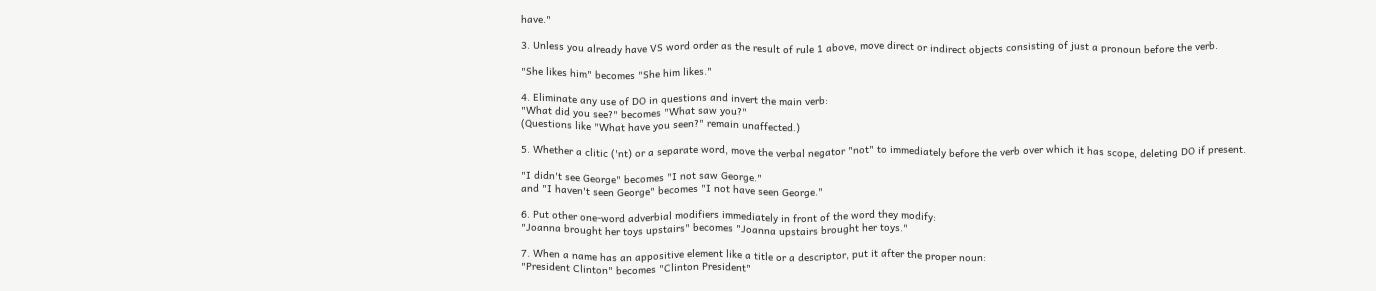have."

3. Unless you already have VS word order as the result of rule 1 above, move direct or indirect objects consisting of just a pronoun before the verb.

"She likes him" becomes "She him likes."

4. Eliminate any use of DO in questions and invert the main verb:
"What did you see?" becomes "What saw you?"
(Questions like "What have you seen?" remain unaffected.)

5. Whether a clitic ('nt) or a separate word, move the verbal negator "not" to immediately before the verb over which it has scope, deleting DO if present.

"I didn't see George" becomes "I not saw George."
and "I haven't seen George" becomes "I not have seen George."

6. Put other one-word adverbial modifiers immediately in front of the word they modify:
"Joanna brought her toys upstairs" becomes "Joanna upstairs brought her toys."

7. When a name has an appositive element like a title or a descriptor, put it after the proper noun:
"President Clinton" becomes "Clinton President"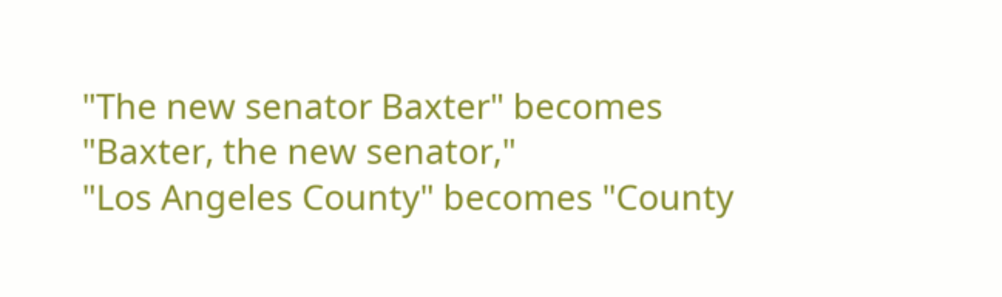"The new senator Baxter" becomes "Baxter, the new senator,"
"Los Angeles County" becomes "County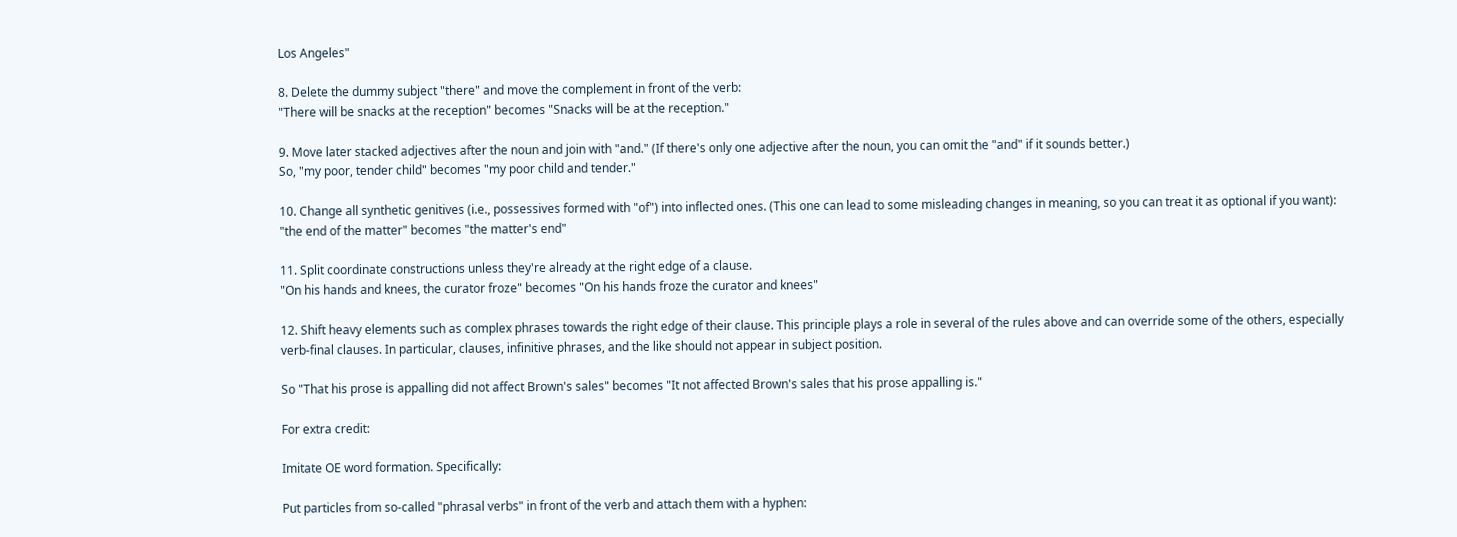Los Angeles"

8. Delete the dummy subject "there" and move the complement in front of the verb:
"There will be snacks at the reception" becomes "Snacks will be at the reception."

9. Move later stacked adjectives after the noun and join with "and." (If there's only one adjective after the noun, you can omit the "and" if it sounds better.)
So, "my poor, tender child" becomes "my poor child and tender."

10. Change all synthetic genitives (i.e., possessives formed with "of") into inflected ones. (This one can lead to some misleading changes in meaning, so you can treat it as optional if you want):
"the end of the matter" becomes "the matter's end"

11. Split coordinate constructions unless they're already at the right edge of a clause.
"On his hands and knees, the curator froze" becomes "On his hands froze the curator and knees"

12. Shift heavy elements such as complex phrases towards the right edge of their clause. This principle plays a role in several of the rules above and can override some of the others, especially verb-final clauses. In particular, clauses, infinitive phrases, and the like should not appear in subject position.

So "That his prose is appalling did not affect Brown's sales" becomes "It not affected Brown's sales that his prose appalling is."

For extra credit:

Imitate OE word formation. Specifically:

Put particles from so-called "phrasal verbs" in front of the verb and attach them with a hyphen: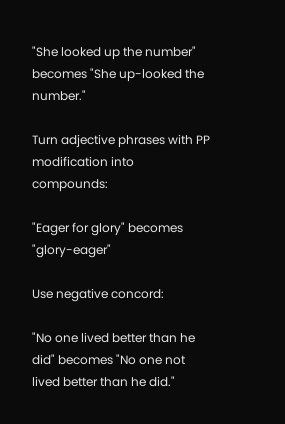"She looked up the number" becomes "She up-looked the number."

Turn adjective phrases with PP modification into compounds:

"Eager for glory" becomes "glory-eager"

Use negative concord:

"No one lived better than he did" becomes "No one not lived better than he did."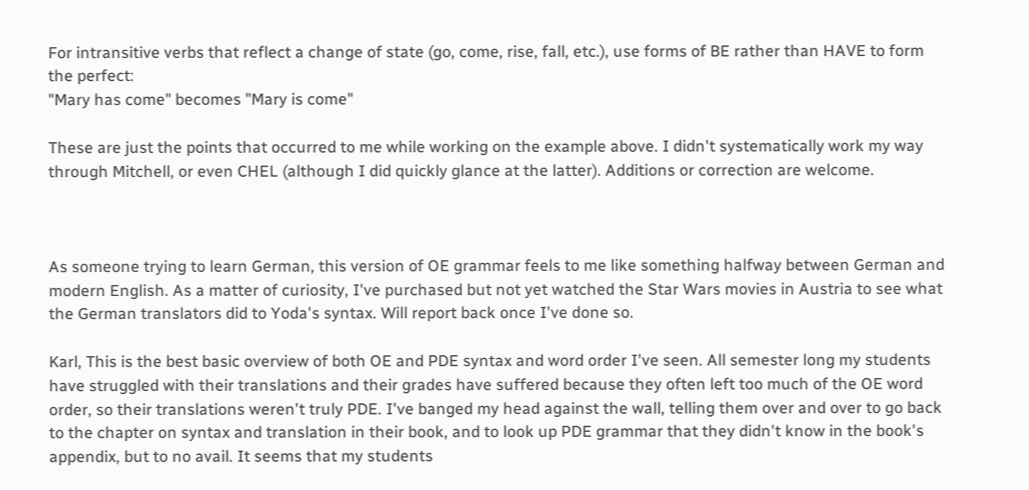For intransitive verbs that reflect a change of state (go, come, rise, fall, etc.), use forms of BE rather than HAVE to form the perfect:
"Mary has come" becomes "Mary is come"

These are just the points that occurred to me while working on the example above. I didn't systematically work my way through Mitchell, or even CHEL (although I did quickly glance at the latter). Additions or correction are welcome.



As someone trying to learn German, this version of OE grammar feels to me like something halfway between German and modern English. As a matter of curiosity, I've purchased but not yet watched the Star Wars movies in Austria to see what the German translators did to Yoda's syntax. Will report back once I've done so.

Karl, This is the best basic overview of both OE and PDE syntax and word order I've seen. All semester long my students have struggled with their translations and their grades have suffered because they often left too much of the OE word order, so their translations weren't truly PDE. I've banged my head against the wall, telling them over and over to go back to the chapter on syntax and translation in their book, and to look up PDE grammar that they didn't know in the book's appendix, but to no avail. It seems that my students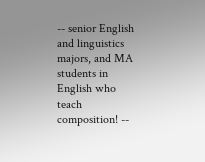-- senior English and linguistics majors, and MA students in English who teach composition! --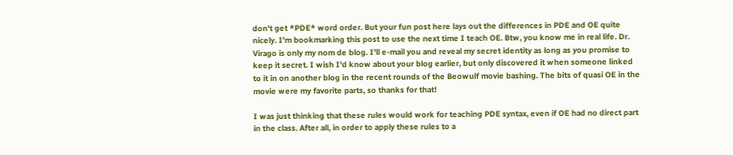don't get *PDE* word order. But your fun post here lays out the differences in PDE and OE quite nicely. I'm bookmarking this post to use the next time I teach OE. Btw, you know me in real life. Dr. Virago is only my nom de blog. I'll e-mail you and reveal my secret identity as long as you promise to keep it secret. I wish I'd know about your blog earlier, but only discovered it when someone linked to it in on another blog in the recent rounds of the Beowulf movie bashing. The bits of quasi OE in the movie were my favorite parts, so thanks for that!

I was just thinking that these rules would work for teaching PDE syntax, even if OE had no direct part in the class. After all, in order to apply these rules to a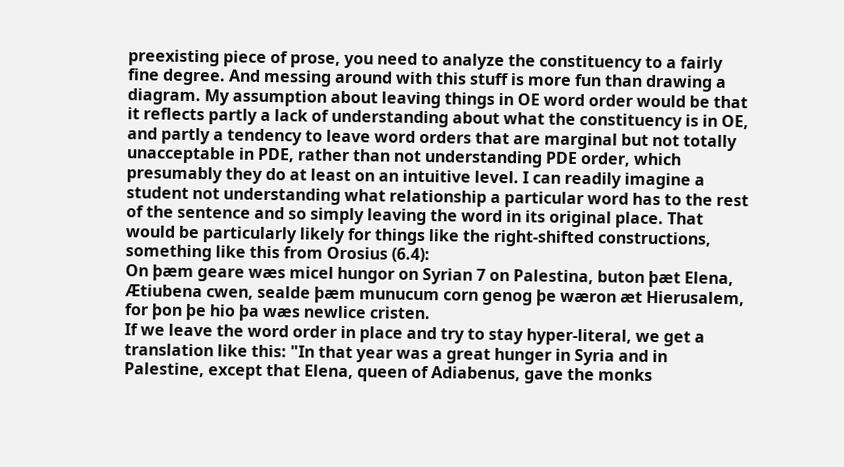preexisting piece of prose, you need to analyze the constituency to a fairly fine degree. And messing around with this stuff is more fun than drawing a diagram. My assumption about leaving things in OE word order would be that it reflects partly a lack of understanding about what the constituency is in OE, and partly a tendency to leave word orders that are marginal but not totally unacceptable in PDE, rather than not understanding PDE order, which presumably they do at least on an intuitive level. I can readily imagine a student not understanding what relationship a particular word has to the rest of the sentence and so simply leaving the word in its original place. That would be particularly likely for things like the right-shifted constructions, something like this from Orosius (6.4):
On þæm geare wæs micel hungor on Syrian 7 on Palestina, buton þæt Elena, Ætiubena cwen, sealde þæm munucum corn genog þe wæron æt Hierusalem, for þon þe hio þa wæs newlice cristen.
If we leave the word order in place and try to stay hyper-literal, we get a translation like this: "In that year was a great hunger in Syria and in Palestine, except that Elena, queen of Adiabenus, gave the monks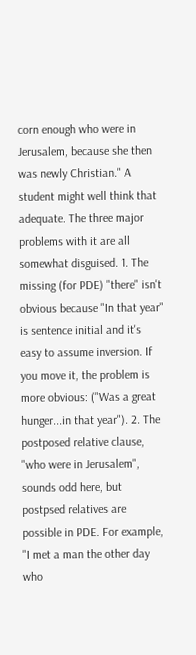corn enough who were in Jerusalem, because she then was newly Christian." A student might well think that adequate. The three major problems with it are all somewhat disguised. 1. The missing (for PDE) "there" isn't obvious because "In that year" is sentence initial and it's easy to assume inversion. If you move it, the problem is more obvious: ("Was a great hunger...in that year"). 2. The postposed relative clause, "who were in Jerusalem", sounds odd here, but postpsed relatives are possible in PDE. For example, "I met a man the other day who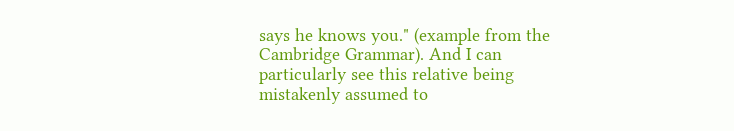says he knows you." (example from the Cambridge Grammar). And I can particularly see this relative being mistakenly assumed to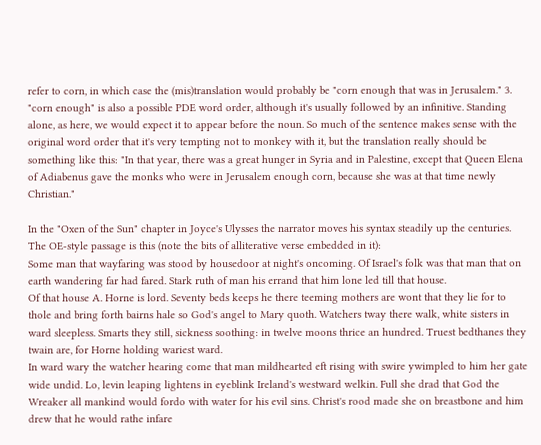refer to corn, in which case the (mis)translation would probably be "corn enough that was in Jerusalem." 3. "corn enough" is also a possible PDE word order, although it's usually followed by an infinitive. Standing alone, as here, we would expect it to appear before the noun. So much of the sentence makes sense with the original word order that it's very tempting not to monkey with it, but the translation really should be something like this: "In that year, there was a great hunger in Syria and in Palestine, except that Queen Elena of Adiabenus gave the monks who were in Jerusalem enough corn, because she was at that time newly Christian."

In the "Oxen of the Sun" chapter in Joyce's Ulysses the narrator moves his syntax steadily up the centuries. The OE-style passage is this (note the bits of alliterative verse embedded in it):
Some man that wayfaring was stood by housedoor at night's oncoming. Of Israel's folk was that man that on earth wandering far had fared. Stark ruth of man his errand that him lone led till that house.
Of that house A. Horne is lord. Seventy beds keeps he there teeming mothers are wont that they lie for to thole and bring forth bairns hale so God's angel to Mary quoth. Watchers tway there walk, white sisters in ward sleepless. Smarts they still, sickness soothing: in twelve moons thrice an hundred. Truest bedthanes they twain are, for Horne holding wariest ward.
In ward wary the watcher hearing come that man mildhearted eft rising with swire ywimpled to him her gate wide undid. Lo, levin leaping lightens in eyeblink Ireland's westward welkin. Full she drad that God the Wreaker all mankind would fordo with water for his evil sins. Christ's rood made she on breastbone and him drew that he would rathe infare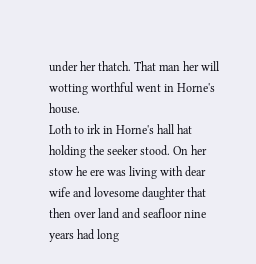under her thatch. That man her will wotting worthful went in Horne's house.
Loth to irk in Horne's hall hat holding the seeker stood. On her stow he ere was living with dear wife and lovesome daughter that then over land and seafloor nine years had long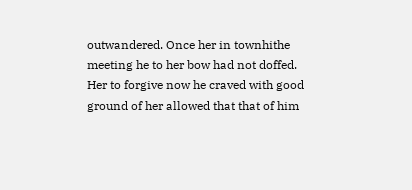outwandered. Once her in townhithe meeting he to her bow had not doffed. Her to forgive now he craved with good ground of her allowed that that of him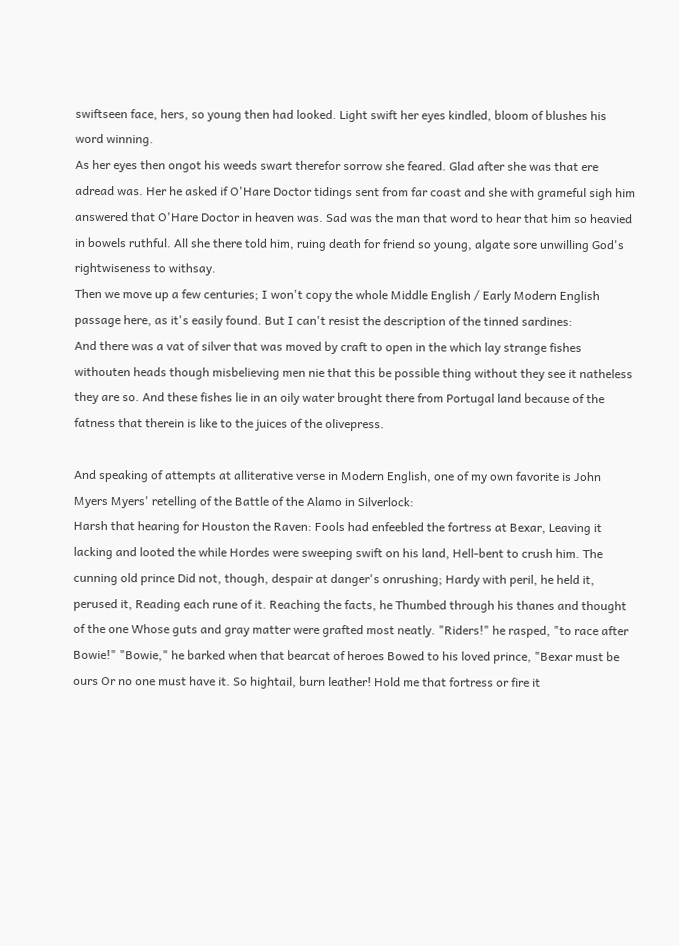swiftseen face, hers, so young then had looked. Light swift her eyes kindled, bloom of blushes his word winning.
As her eyes then ongot his weeds swart therefor sorrow she feared. Glad after she was that ere adread was. Her he asked if O'Hare Doctor tidings sent from far coast and she with grameful sigh him answered that O'Hare Doctor in heaven was. Sad was the man that word to hear that him so heavied in bowels ruthful. All she there told him, ruing death for friend so young, algate sore unwilling God's rightwiseness to withsay.
Then we move up a few centuries; I won't copy the whole Middle English / Early Modern English passage here, as it's easily found. But I can't resist the description of the tinned sardines:
And there was a vat of silver that was moved by craft to open in the which lay strange fishes withouten heads though misbelieving men nie that this be possible thing without they see it natheless they are so. And these fishes lie in an oily water brought there from Portugal land because of the fatness that therein is like to the juices of the olivepress.

And speaking of attempts at alliterative verse in Modern English, one of my own favorite is John Myers Myers' retelling of the Battle of the Alamo in Silverlock:
Harsh that hearing for Houston the Raven: Fools had enfeebled the fortress at Bexar, Leaving it lacking and looted the while Hordes were sweeping swift on his land, Hell-bent to crush him. The cunning old prince Did not, though, despair at danger's onrushing; Hardy with peril, he held it, perused it, Reading each rune of it. Reaching the facts, he Thumbed through his thanes and thought of the one Whose guts and gray matter were grafted most neatly. "Riders!" he rasped, "to race after Bowie!" "Bowie," he barked when that bearcat of heroes Bowed to his loved prince, "Bexar must be ours Or no one must have it. So hightail, burn leather! Hold me that fortress or fire it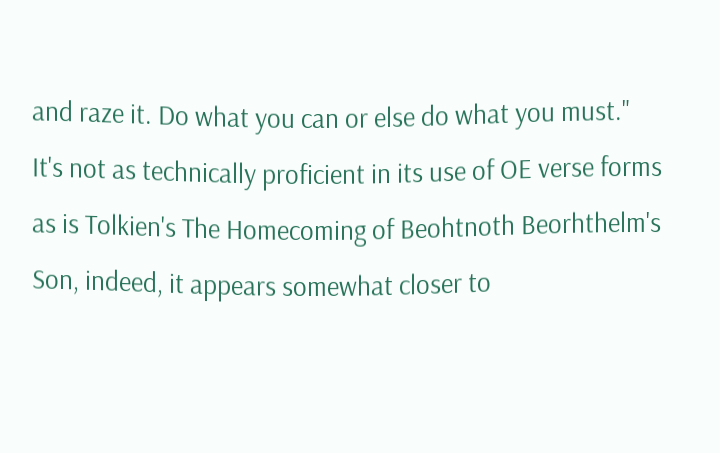and raze it. Do what you can or else do what you must."
It's not as technically proficient in its use of OE verse forms as is Tolkien's The Homecoming of Beohtnoth Beorhthelm's Son, indeed, it appears somewhat closer to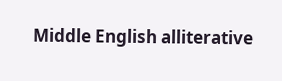Middle English alliterative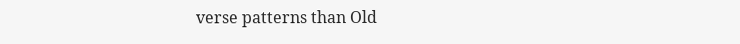verse patterns than Old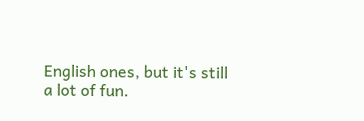English ones, but it's still a lot of fun.